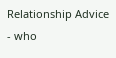Relationship Advice - who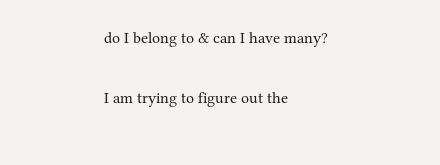do I belong to & can I have many?

I am trying to figure out the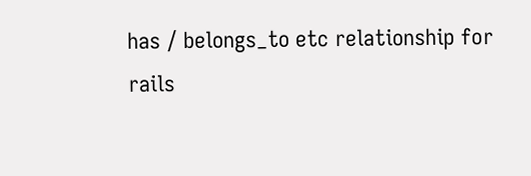has / belongs_to etc relationship for
rails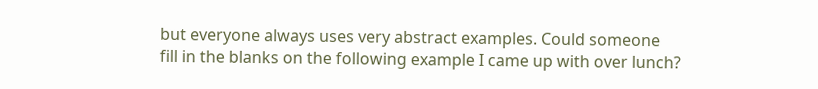but everyone always uses very abstract examples. Could someone
fill in the blanks on the following example I came up with over lunch?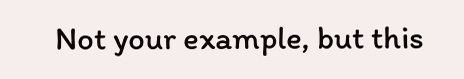Not your example, but this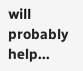will probably help...